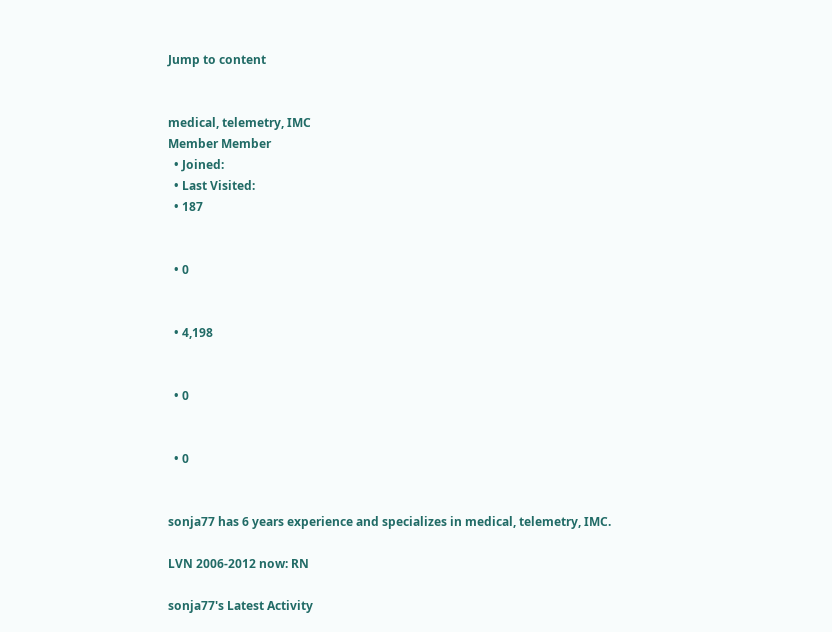Jump to content


medical, telemetry, IMC
Member Member
  • Joined:
  • Last Visited:
  • 187


  • 0


  • 4,198


  • 0


  • 0


sonja77 has 6 years experience and specializes in medical, telemetry, IMC.

LVN 2006-2012 now: RN

sonja77's Latest Activity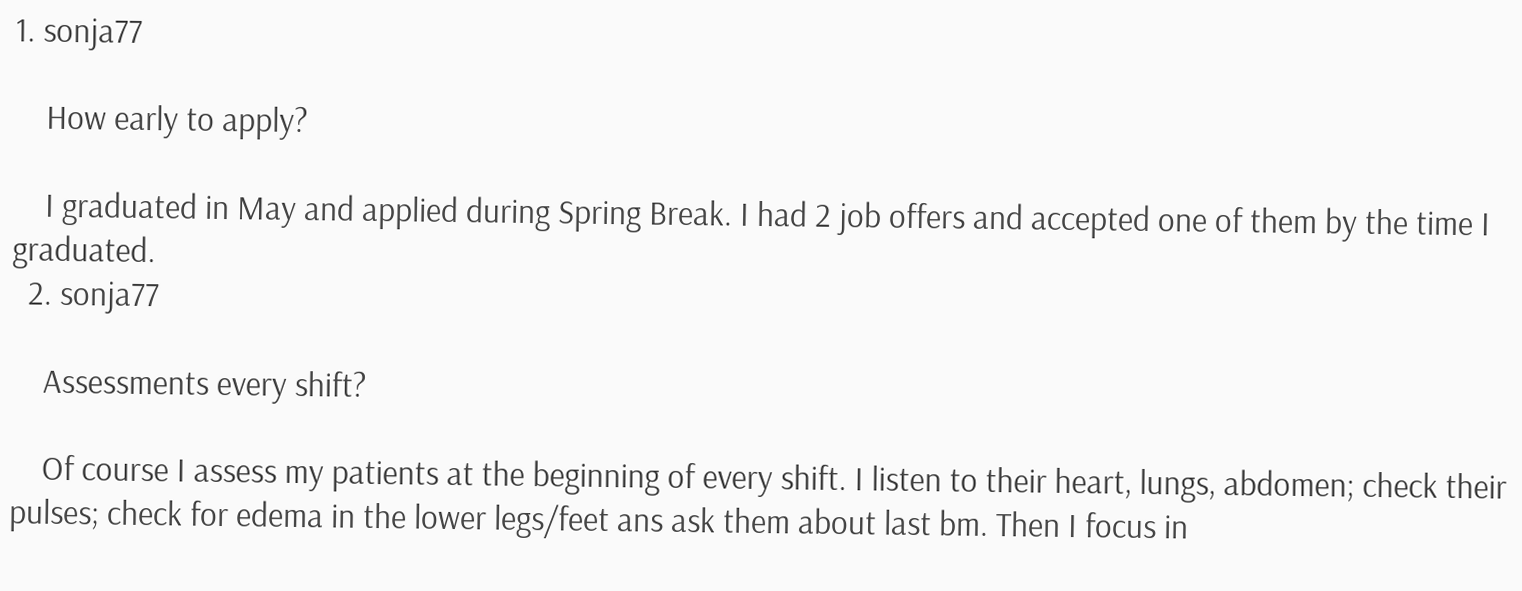1. sonja77

    How early to apply?

    I graduated in May and applied during Spring Break. I had 2 job offers and accepted one of them by the time I graduated.
  2. sonja77

    Assessments every shift?

    Of course I assess my patients at the beginning of every shift. I listen to their heart, lungs, abdomen; check their pulses; check for edema in the lower legs/feet ans ask them about last bm. Then I focus in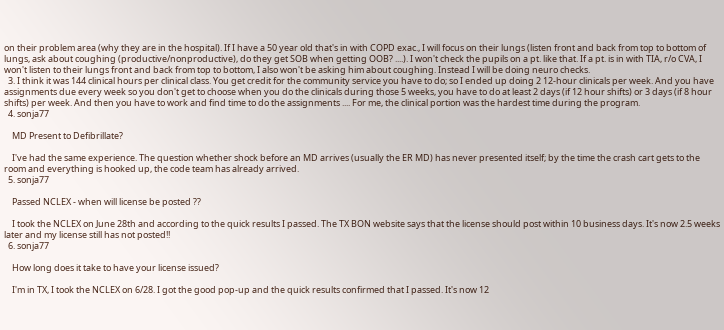on their problem area (why they are in the hospital). If I have a 50 year old that's in with COPD exac., I will focus on their lungs (listen front and back from top to bottom of lungs, ask about coughing (productive/nonproductive), do they get SOB when getting OOB? ....). I won't check the pupils on a pt. like that. If a pt. is in with TIA, r/o CVA, I won't listen to their lungs front and back from top to bottom, I also won't be asking him about coughing. Instead I will be doing neuro checks.
  3. I think it was 144 clinical hours per clinical class. You get credit for the community service you have to do; so I ended up doing 2 12-hour clinicals per week. And you have assignments due every week so you don't get to choose when you do the clinicals during those 5 weeks, you have to do at least 2 days (if 12 hour shifts) or 3 days (if 8 hour shifts) per week. And then you have to work and find time to do the assignments .... For me, the clinical portion was the hardest time during the program.
  4. sonja77

    MD Present to Defibrillate?

    I've had the same experience. The question whether shock before an MD arrives (usually the ER MD) has never presented itself; by the time the crash cart gets to the room and everything is hooked up, the code team has already arrived.
  5. sonja77

    Passed NCLEX - when will license be posted ??

    I took the NCLEX on June 28th and according to the quick results I passed. The TX BON website says that the license should post within 10 business days. It's now 2.5 weeks later and my license still has not posted!!
  6. sonja77

    How long does it take to have your license issued?

    I'm in TX, I took the NCLEX on 6/28. I got the good pop-up and the quick results confirmed that I passed. It's now 12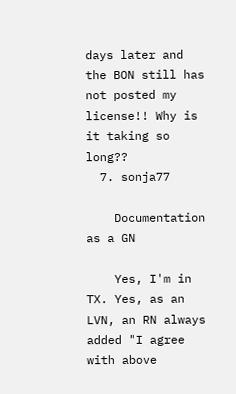days later and the BON still has not posted my license!! Why is it taking so long??
  7. sonja77

    Documentation as a GN

    Yes, I'm in TX. Yes, as an LVN, an RN always added "I agree with above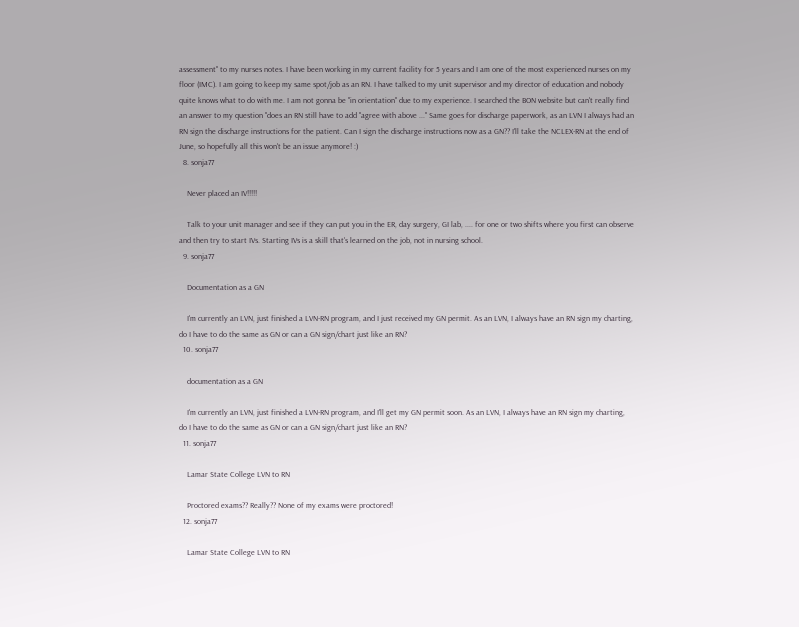assessment" to my nurses notes. I have been working in my current facility for 5 years and I am one of the most experienced nurses on my floor (IMC). I am going to keep my same spot/job as an RN. I have talked to my unit supervisor and my director of education and nobody quite knows what to do with me. I am not gonna be "in orientation" due to my experience. I searched the BON website but can't really find an answer to my question "does an RN still have to add "agree with above ..." Same goes for discharge paperwork, as an LVN I always had an RN sign the discharge instructions for the patient. Can I sign the discharge instructions now as a GN?? I'll take the NCLEX-RN at the end of June, so hopefully all this won't be an issue anymore! :)
  8. sonja77

    Never placed an IV!!!!!

    Talk to your unit manager and see if they can put you in the ER, day surgery, GI lab, .... for one or two shifts where you first can observe and then try to start IVs. Starting IVs is a skill that's learned on the job, not in nursing school.
  9. sonja77

    Documentation as a GN

    I'm currently an LVN, just finished a LVN-RN program, and I just received my GN permit. As an LVN, I always have an RN sign my charting, do I have to do the same as GN or can a GN sign/chart just like an RN?
  10. sonja77

    documentation as a GN

    I'm currently an LVN, just finished a LVN-RN program, and I'll get my GN permit soon. As an LVN, I always have an RN sign my charting, do I have to do the same as GN or can a GN sign/chart just like an RN?
  11. sonja77

    Lamar State College LVN to RN

    Proctored exams?? Really?? None of my exams were proctored!
  12. sonja77

    Lamar State College LVN to RN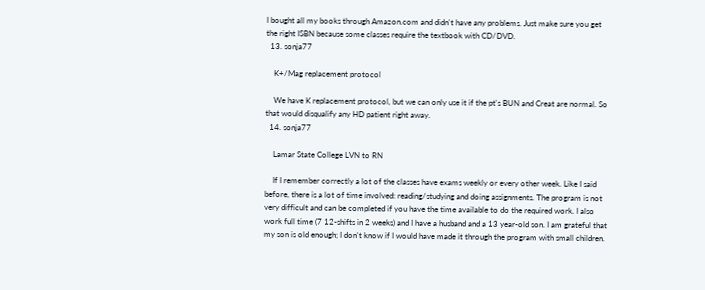I bought all my books through Amazon.com and didn't have any problems. Just make sure you get the right ISBN because some classes require the textbook with CD/DVD.
  13. sonja77

    K+/Mag replacement protocol

    We have K replacement protocol, but we can only use it if the pt's BUN and Creat are normal. So that would disqualify any HD patient right away.
  14. sonja77

    Lamar State College LVN to RN

    If I remember correctly a lot of the classes have exams weekly or every other week. Like I said before, there is a lot of time involved: reading/studying and doing assignments. The program is not very difficult and can be completed if you have the time available to do the required work. I also work full time (7 12-shifts in 2 weeks) and I have a husband and a 13 year-old son. I am grateful that my son is old enough; I don't know if I would have made it through the program with small children.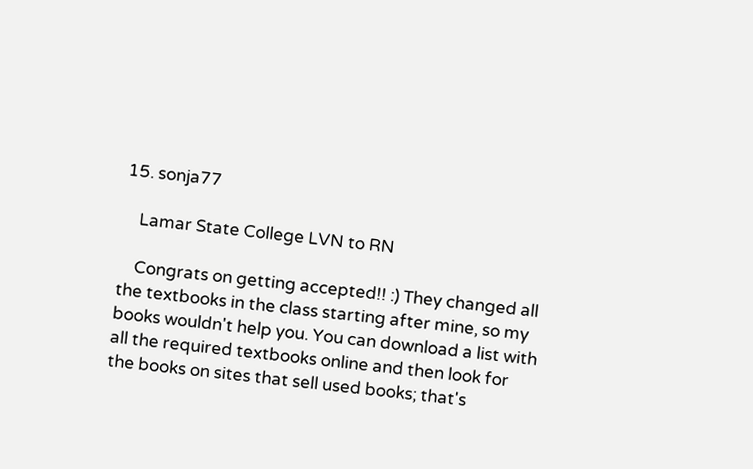15. sonja77

    Lamar State College LVN to RN

    Congrats on getting accepted!! :) They changed all the textbooks in the class starting after mine, so my books wouldn't help you. You can download a list with all the required textbooks online and then look for the books on sites that sell used books; that's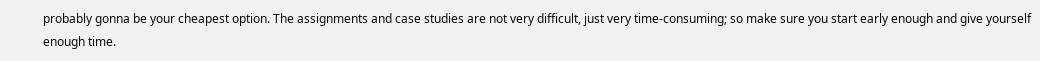probably gonna be your cheapest option. The assignments and case studies are not very difficult, just very time-consuming; so make sure you start early enough and give yourself enough time.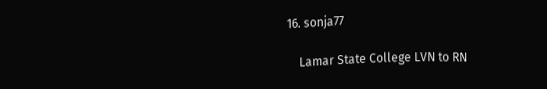16. sonja77

    Lamar State College LVN to RN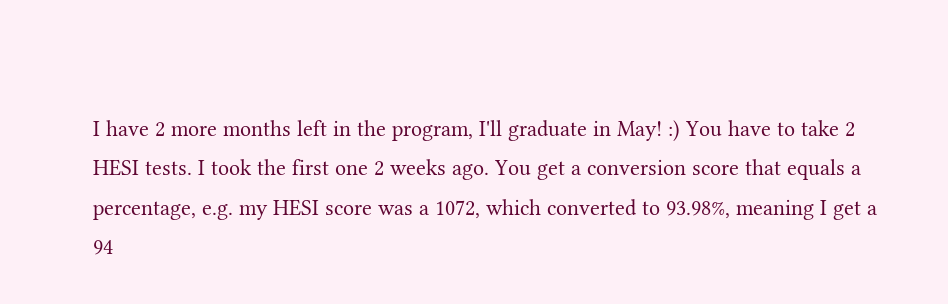I have 2 more months left in the program, I'll graduate in May! :) You have to take 2 HESI tests. I took the first one 2 weeks ago. You get a conversion score that equals a percentage, e.g. my HESI score was a 1072, which converted to 93.98%, meaning I get a 94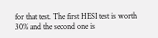for that test. The first HESI test is worth 30% and the second one is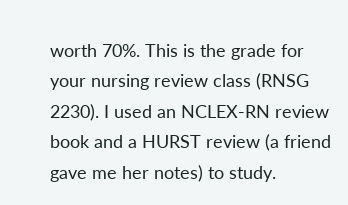worth 70%. This is the grade for your nursing review class (RNSG 2230). I used an NCLEX-RN review book and a HURST review (a friend gave me her notes) to study.